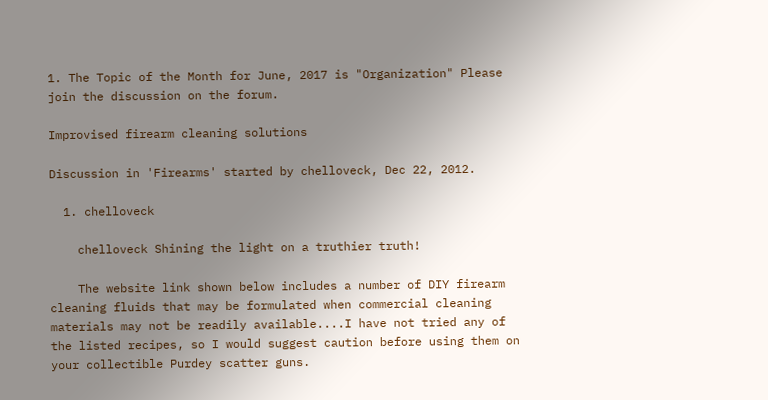1. The Topic of the Month for June, 2017 is "Organization" Please join the discussion on the forum.

Improvised firearm cleaning solutions

Discussion in 'Firearms' started by chelloveck, Dec 22, 2012.

  1. chelloveck

    chelloveck Shining the light on a truthier truth!

    The website link shown below includes a number of DIY firearm cleaning fluids that may be formulated when commercial cleaning materials may not be readily available....I have not tried any of the listed recipes, so I would suggest caution before using them on your collectible Purdey scatter guns.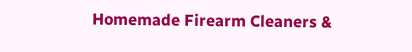Homemade Firearm Cleaners &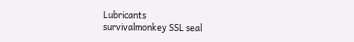Lubricants
survivalmonkey SSL seal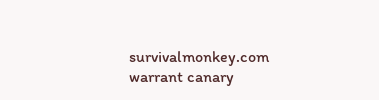survivalmonkey.com warrant canary